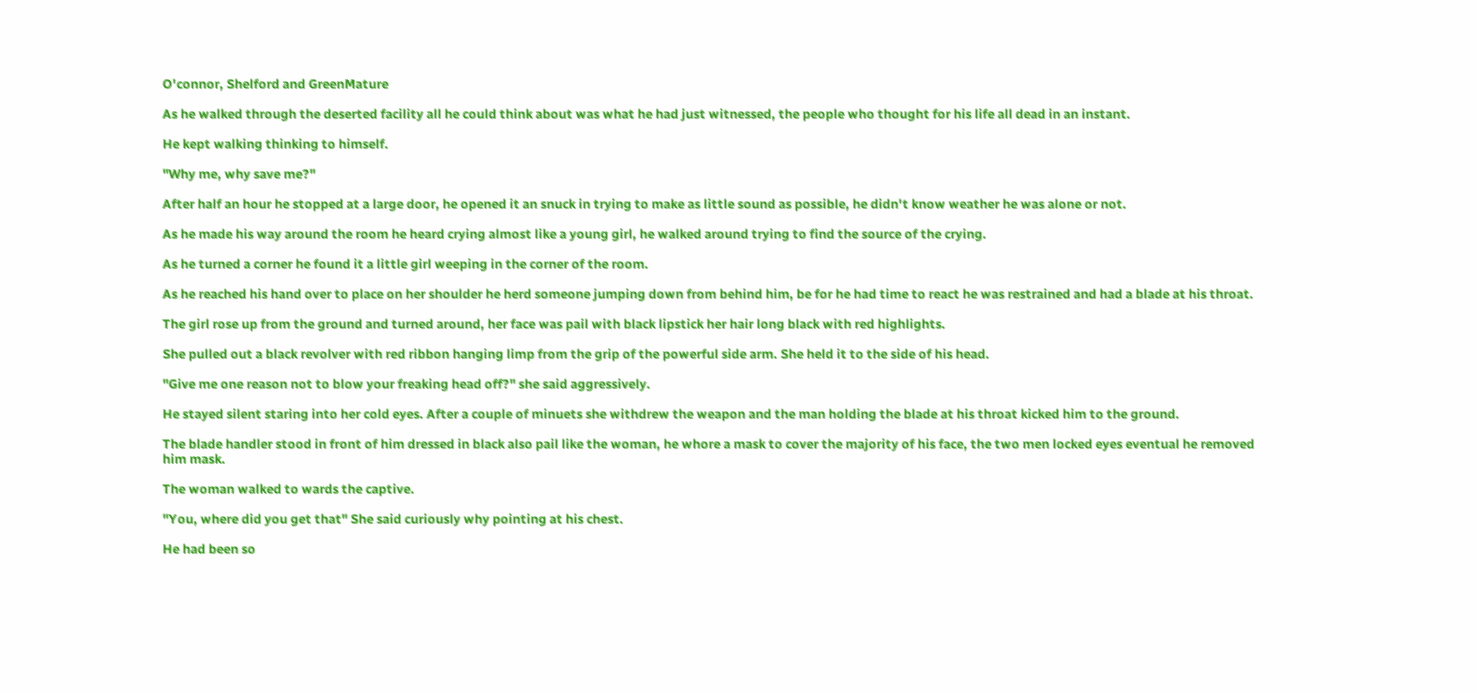O'connor, Shelford and GreenMature

As he walked through the deserted facility all he could think about was what he had just witnessed, the people who thought for his life all dead in an instant.

He kept walking thinking to himself.

"Why me, why save me?"

After half an hour he stopped at a large door, he opened it an snuck in trying to make as little sound as possible, he didn't know weather he was alone or not.

As he made his way around the room he heard crying almost like a young girl, he walked around trying to find the source of the crying.

As he turned a corner he found it a little girl weeping in the corner of the room.

As he reached his hand over to place on her shoulder he herd someone jumping down from behind him, be for he had time to react he was restrained and had a blade at his throat.

The girl rose up from the ground and turned around, her face was pail with black lipstick her hair long black with red highlights.

She pulled out a black revolver with red ribbon hanging limp from the grip of the powerful side arm. She held it to the side of his head.

"Give me one reason not to blow your freaking head off?" she said aggressively.

He stayed silent staring into her cold eyes. After a couple of minuets she withdrew the weapon and the man holding the blade at his throat kicked him to the ground.

The blade handler stood in front of him dressed in black also pail like the woman, he whore a mask to cover the majority of his face, the two men locked eyes eventual he removed him mask.

The woman walked to wards the captive.

"You, where did you get that" She said curiously why pointing at his chest.

He had been so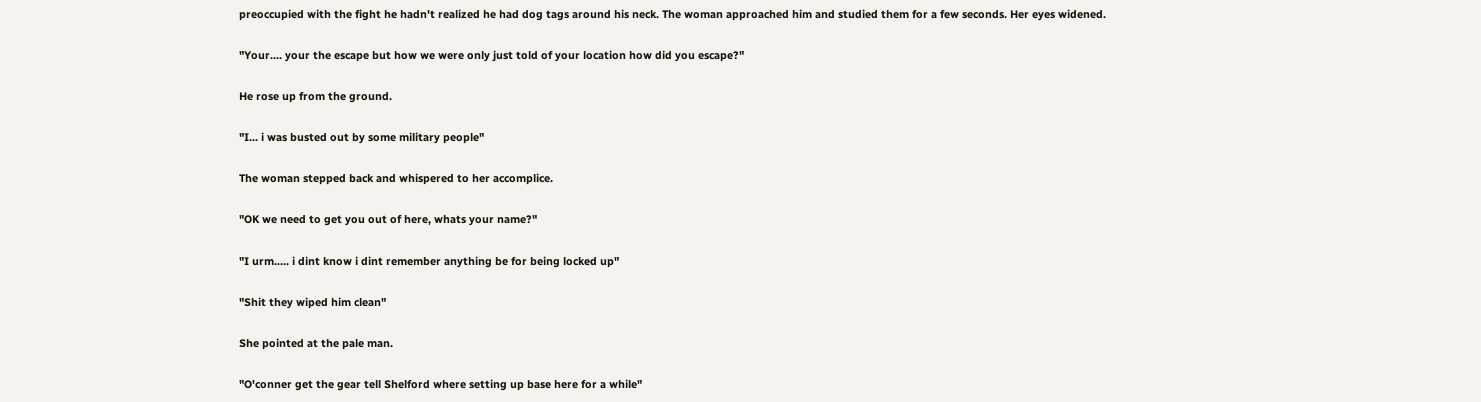preoccupied with the fight he hadn't realized he had dog tags around his neck. The woman approached him and studied them for a few seconds. Her eyes widened.

"Your.... your the escape but how we were only just told of your location how did you escape?"

He rose up from the ground.

"I... i was busted out by some military people"

The woman stepped back and whispered to her accomplice.

"OK we need to get you out of here, whats your name?"

"I urm..... i dint know i dint remember anything be for being locked up"

"Shit they wiped him clean"

She pointed at the pale man.

"O'conner get the gear tell Shelford where setting up base here for a while"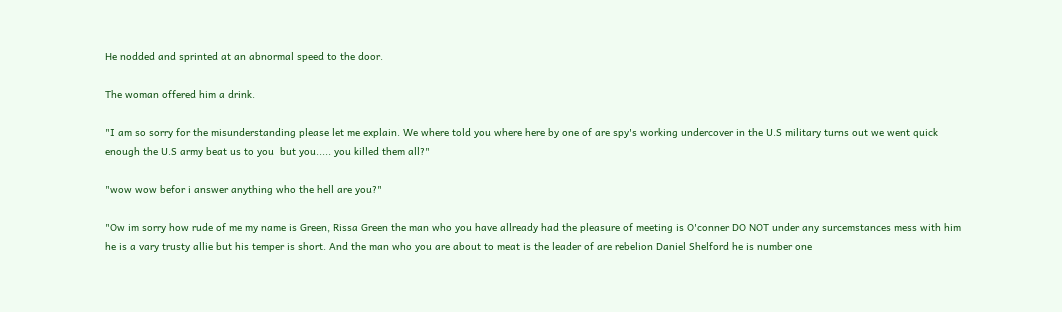He nodded and sprinted at an abnormal speed to the door.

The woman offered him a drink.

"I am so sorry for the misunderstanding please let me explain. We where told you where here by one of are spy's working undercover in the U.S military turns out we went quick enough the U.S army beat us to you  but you..... you killed them all?"

"wow wow befor i answer anything who the hell are you?"

"Ow im sorry how rude of me my name is Green, Rissa Green the man who you have allready had the pleasure of meeting is O'conner DO NOT under any surcemstances mess with him he is a vary trusty allie but his temper is short. And the man who you are about to meat is the leader of are rebelion Daniel Shelford he is number one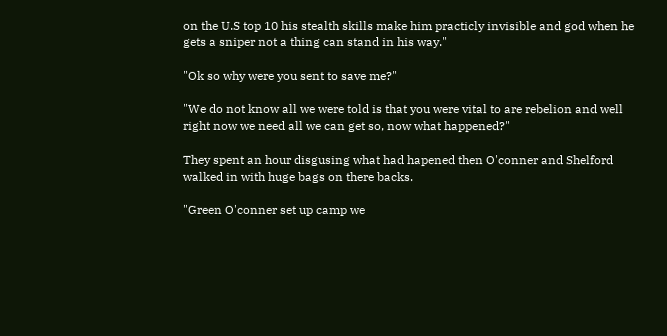on the U.S top 10 his stealth skills make him practicly invisible and god when he gets a sniper not a thing can stand in his way."

"Ok so why were you sent to save me?"

"We do not know all we were told is that you were vital to are rebelion and well right now we need all we can get so, now what happened?"

They spent an hour disgusing what had hapened then O'conner and Shelford walked in with huge bags on there backs.

"Green O'conner set up camp we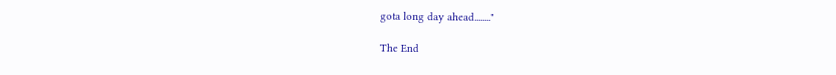gota long day ahead........"

The End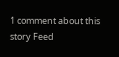1 comment about this story Feed